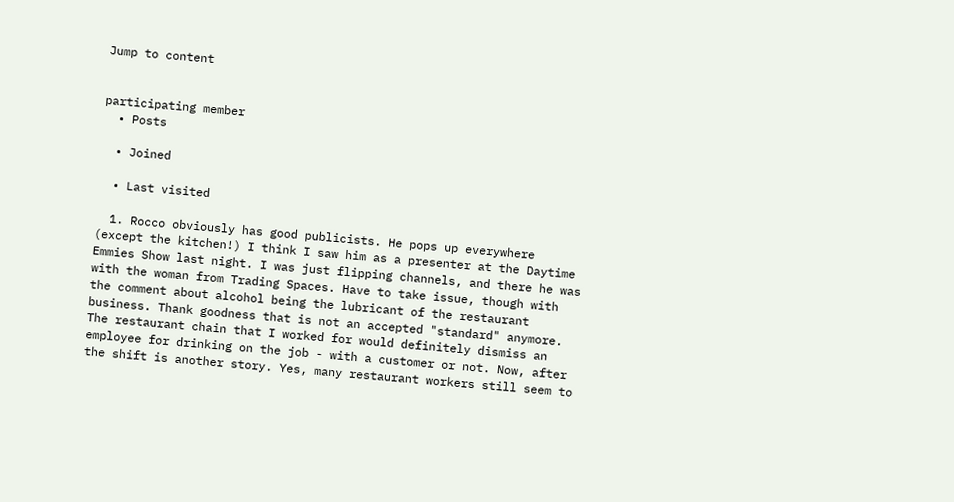Jump to content


participating member
  • Posts

  • Joined

  • Last visited

  1. Rocco obviously has good publicists. He pops up everywhere (except the kitchen!) I think I saw him as a presenter at the Daytime Emmies Show last night. I was just flipping channels, and there he was with the woman from Trading Spaces. Have to take issue, though with the comment about alcohol being the lubricant of the restaurant business. Thank goodness that is not an accepted "standard" anymore. The restaurant chain that I worked for would definitely dismiss an employee for drinking on the job - with a customer or not. Now, after the shift is another story. Yes, many restaurant workers still seem to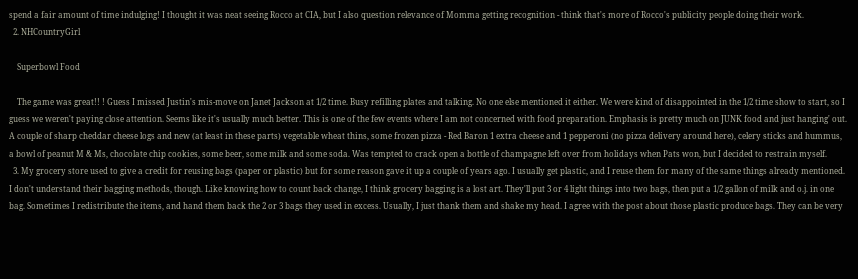spend a fair amount of time indulging! I thought it was neat seeing Rocco at CIA, but I also question relevance of Momma getting recognition - think that's more of Rocco's publicity people doing their work.
  2. NHCountryGirl

    Superbowl Food

    The game was great!! ! Guess I missed Justin's mis-move on Janet Jackson at 1/2 time. Busy refilling plates and talking. No one else mentioned it either. We were kind of disappointed in the 1/2 time show to start, so I guess we weren't paying close attention. Seems like it's usually much better. This is one of the few events where I am not concerned with food preparation. Emphasis is pretty much on JUNK food and just hanging' out. A couple of sharp cheddar cheese logs and new (at least in these parts) vegetable wheat thins, some frozen pizza - Red Baron 1 extra cheese and 1 pepperoni (no pizza delivery around here), celery sticks and hummus, a bowl of peanut M & Ms, chocolate chip cookies, some beer, some milk and some soda. Was tempted to crack open a bottle of champagne left over from holidays when Pats won, but I decided to restrain myself.
  3. My grocery store used to give a credit for reusing bags (paper or plastic) but for some reason gave it up a couple of years ago. I usually get plastic, and I reuse them for many of the same things already mentioned. I don't understand their bagging methods, though. Like knowing how to count back change, I think grocery bagging is a lost art. They'll put 3 or 4 light things into two bags, then put a 1/2 gallon of milk and o.j. in one bag. Sometimes I redistribute the items, and hand them back the 2 or 3 bags they used in excess. Usually, I just thank them and shake my head. I agree with the post about those plastic produce bags. They can be very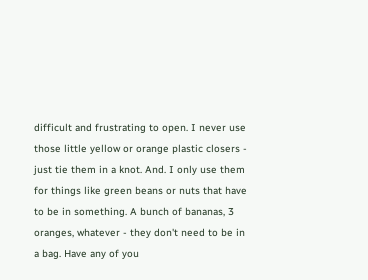difficult and frustrating to open. I never use those little yellow or orange plastic closers - just tie them in a knot. And. I only use them for things like green beans or nuts that have to be in something. A bunch of bananas, 3 oranges, whatever - they don't need to be in a bag. Have any of you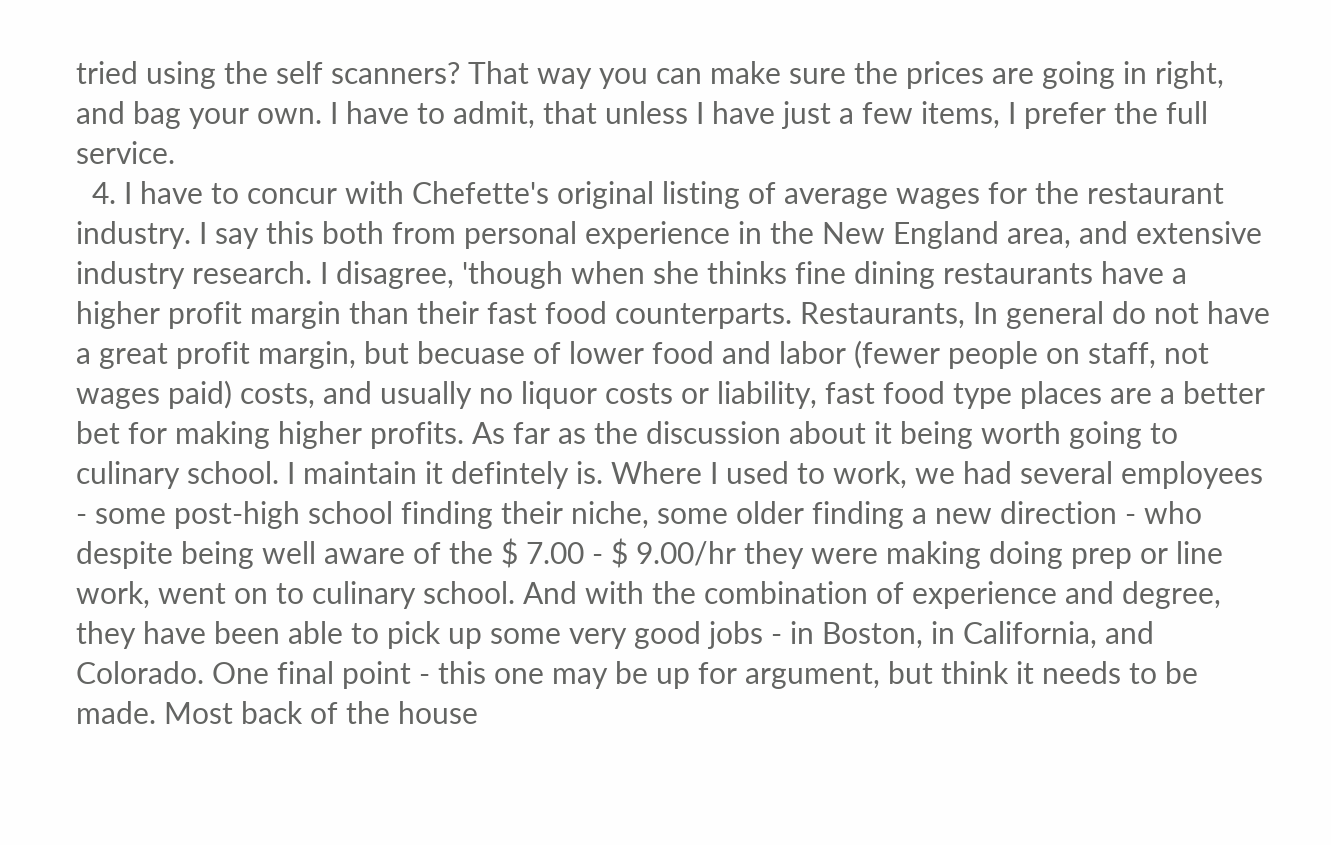tried using the self scanners? That way you can make sure the prices are going in right, and bag your own. I have to admit, that unless I have just a few items, I prefer the full service.
  4. I have to concur with Chefette's original listing of average wages for the restaurant industry. I say this both from personal experience in the New England area, and extensive industry research. I disagree, 'though when she thinks fine dining restaurants have a higher profit margin than their fast food counterparts. Restaurants, In general do not have a great profit margin, but becuase of lower food and labor (fewer people on staff, not wages paid) costs, and usually no liquor costs or liability, fast food type places are a better bet for making higher profits. As far as the discussion about it being worth going to culinary school. I maintain it defintely is. Where I used to work, we had several employees - some post-high school finding their niche, some older finding a new direction - who despite being well aware of the $ 7.00 - $ 9.00/hr they were making doing prep or line work, went on to culinary school. And with the combination of experience and degree, they have been able to pick up some very good jobs - in Boston, in California, and Colorado. One final point - this one may be up for argument, but think it needs to be made. Most back of the house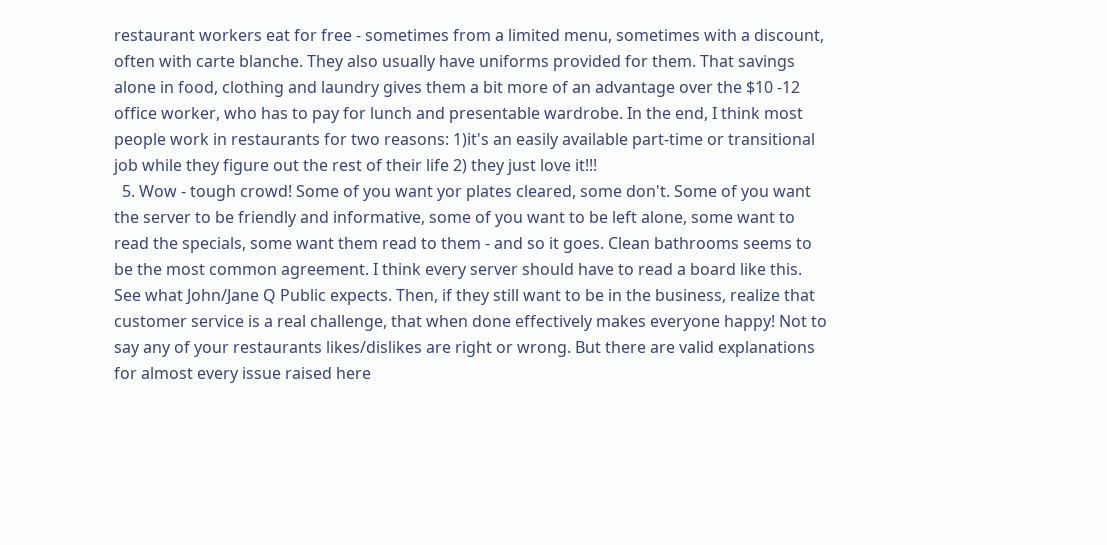restaurant workers eat for free - sometimes from a limited menu, sometimes with a discount, often with carte blanche. They also usually have uniforms provided for them. That savings alone in food, clothing and laundry gives them a bit more of an advantage over the $10 -12 office worker, who has to pay for lunch and presentable wardrobe. In the end, I think most people work in restaurants for two reasons: 1)it's an easily available part-time or transitional job while they figure out the rest of their life 2) they just love it!!!
  5. Wow - tough crowd! Some of you want yor plates cleared, some don't. Some of you want the server to be friendly and informative, some of you want to be left alone, some want to read the specials, some want them read to them - and so it goes. Clean bathrooms seems to be the most common agreement. I think every server should have to read a board like this. See what John/Jane Q Public expects. Then, if they still want to be in the business, realize that customer service is a real challenge, that when done effectively makes everyone happy! Not to say any of your restaurants likes/dislikes are right or wrong. But there are valid explanations for almost every issue raised here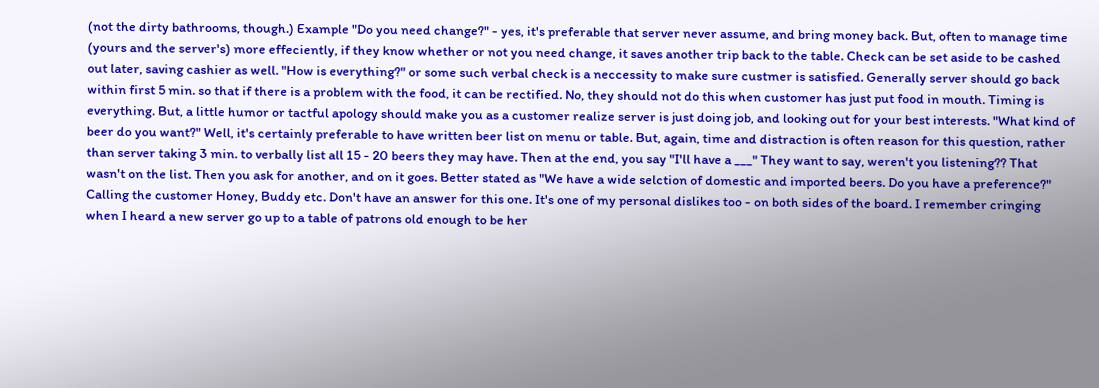(not the dirty bathrooms, though.) Example "Do you need change?" - yes, it's preferable that server never assume, and bring money back. But, often to manage time (yours and the server's) more effeciently, if they know whether or not you need change, it saves another trip back to the table. Check can be set aside to be cashed out later, saving cashier as well. "How is everything?" or some such verbal check is a neccessity to make sure custmer is satisfied. Generally server should go back within first 5 min. so that if there is a problem with the food, it can be rectified. No, they should not do this when customer has just put food in mouth. Timing is everything. But, a little humor or tactful apology should make you as a customer realize server is just doing job, and looking out for your best interests. "What kind of beer do you want?" Well, it's certainly preferable to have written beer list on menu or table. But, again, time and distraction is often reason for this question, rather than server taking 3 min. to verbally list all 15 - 20 beers they may have. Then at the end, you say "I'll have a ___" They want to say, weren't you listening?? That wasn't on the list. Then you ask for another, and on it goes. Better stated as "We have a wide selction of domestic and imported beers. Do you have a preference?" Calling the customer Honey, Buddy etc. Don't have an answer for this one. It's one of my personal dislikes too - on both sides of the board. I remember cringing when I heard a new server go up to a table of patrons old enough to be her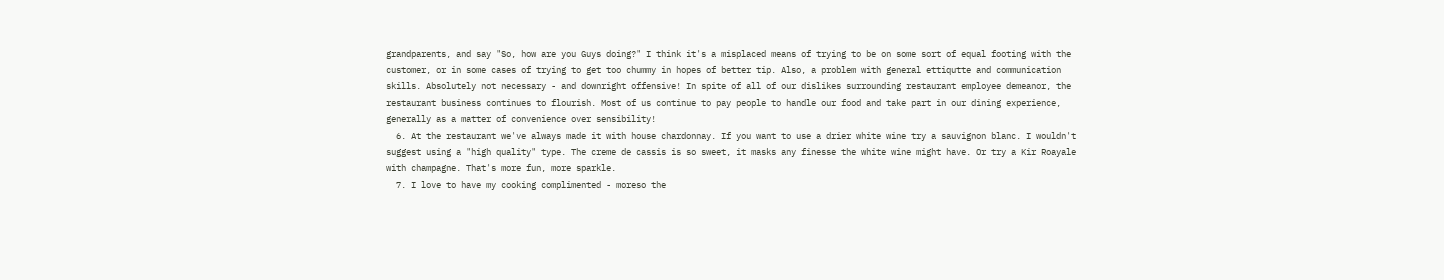grandparents, and say "So, how are you Guys doing?" I think it's a misplaced means of trying to be on some sort of equal footing with the customer, or in some cases of trying to get too chummy in hopes of better tip. Also, a problem with general ettiqutte and communication skills. Absolutely not necessary - and downright offensive! In spite of all of our dislikes surrounding restaurant employee demeanor, the restaurant business continues to flourish. Most of us continue to pay people to handle our food and take part in our dining experience, generally as a matter of convenience over sensibility!
  6. At the restaurant we've always made it with house chardonnay. If you want to use a drier white wine try a sauvignon blanc. I wouldn't suggest using a "high quality" type. The creme de cassis is so sweet, it masks any finesse the white wine might have. Or try a Kir Roayale with champagne. That's more fun, more sparkle.
  7. I love to have my cooking complimented - moreso the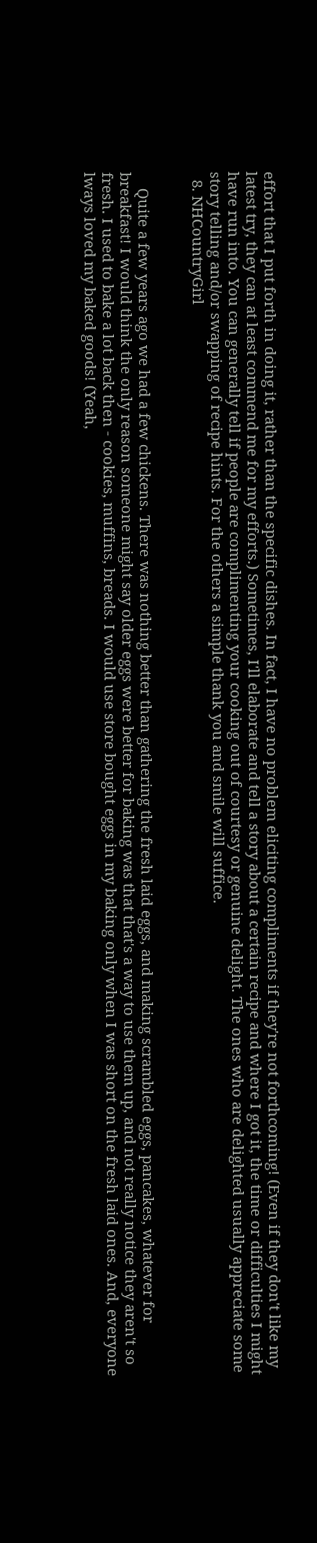effort that I put forth in doing it, rather than the specific dishes. In fact, I have no problem eliciting compliments if they're not forthcoming! (Even if they don't like my latest try, they can at least commend me for my efforts.) Sometimes, I'll elaborate and tell a story about a certain recipe and where I got it, the time or difficulties I might have run into. You can generally tell if people are complimenting your cooking out of courtesy or genuine delight. The ones who are delighted usually appreciate some story telling and/or swapping of recipe hints. For the others a simple thank you and smile will suffice.
  8. NHCountryGirl


    Quite a few years ago we had a few chickens. There was nothing better than gathering the fresh laid eggs, and making scrambled eggs, pancakes, whatever for breakfast! I would think the only reason someone might say older eggs were better for baking was that that's a way to use them up, and not really notice they aren't so fresh. I used to bake a lot back then - cookies, muffins, breads. I would use store bought eggs in my baking only when I was short on the fresh laid ones. And, everyone lways loved my baked goods! (Yeah,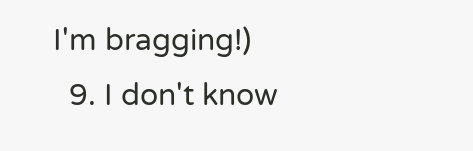I'm bragging!)
  9. I don't know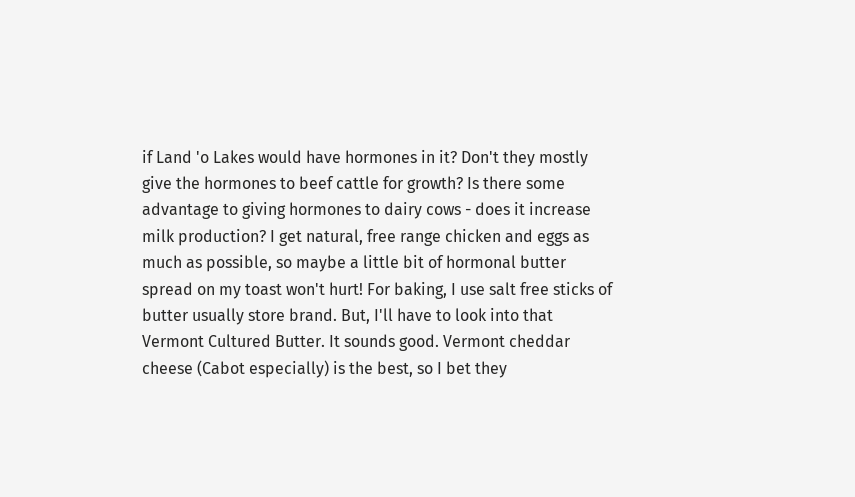if Land 'o Lakes would have hormones in it? Don't they mostly give the hormones to beef cattle for growth? Is there some advantage to giving hormones to dairy cows - does it increase milk production? I get natural, free range chicken and eggs as much as possible, so maybe a little bit of hormonal butter spread on my toast won't hurt! For baking, I use salt free sticks of butter usually store brand. But, I'll have to look into that Vermont Cultured Butter. It sounds good. Vermont cheddar cheese (Cabot especially) is the best, so I bet they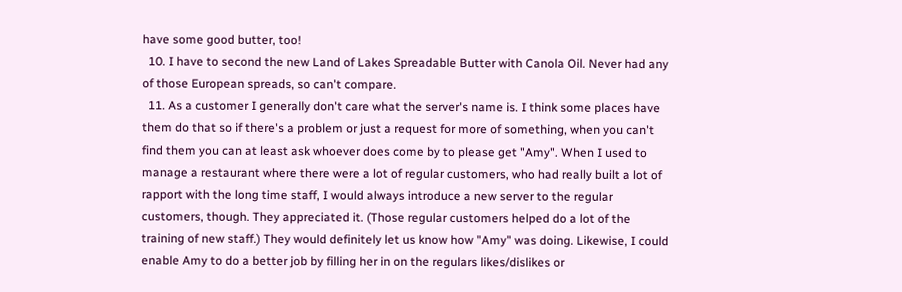have some good butter, too!
  10. I have to second the new Land of Lakes Spreadable Butter with Canola Oil. Never had any of those European spreads, so can't compare.
  11. As a customer I generally don't care what the server's name is. I think some places have them do that so if there's a problem or just a request for more of something, when you can't find them you can at least ask whoever does come by to please get "Amy". When I used to manage a restaurant where there were a lot of regular customers, who had really built a lot of rapport with the long time staff, I would always introduce a new server to the regular customers, though. They appreciated it. (Those regular customers helped do a lot of the training of new staff.) They would definitely let us know how "Amy" was doing. Likewise, I could enable Amy to do a better job by filling her in on the regulars likes/dislikes or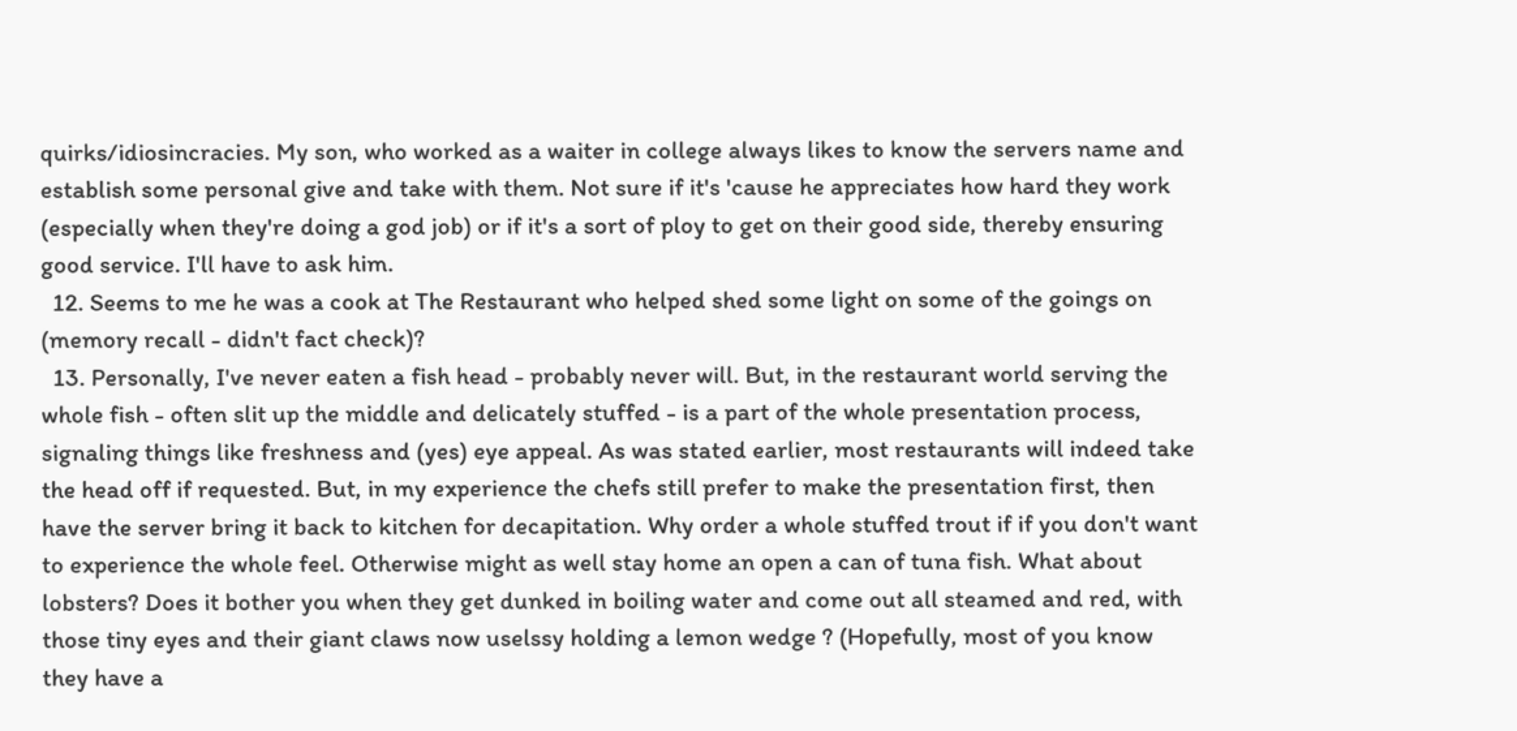quirks/idiosincracies. My son, who worked as a waiter in college always likes to know the servers name and establish some personal give and take with them. Not sure if it's 'cause he appreciates how hard they work (especially when they're doing a god job) or if it's a sort of ploy to get on their good side, thereby ensuring good service. I'll have to ask him.
  12. Seems to me he was a cook at The Restaurant who helped shed some light on some of the goings on (memory recall - didn't fact check)?
  13. Personally, I've never eaten a fish head - probably never will. But, in the restaurant world serving the whole fish - often slit up the middle and delicately stuffed - is a part of the whole presentation process, signaling things like freshness and (yes) eye appeal. As was stated earlier, most restaurants will indeed take the head off if requested. But, in my experience the chefs still prefer to make the presentation first, then have the server bring it back to kitchen for decapitation. Why order a whole stuffed trout if if you don't want to experience the whole feel. Otherwise might as well stay home an open a can of tuna fish. What about lobsters? Does it bother you when they get dunked in boiling water and come out all steamed and red, with those tiny eyes and their giant claws now uselssy holding a lemon wedge ? (Hopefully, most of you know they have a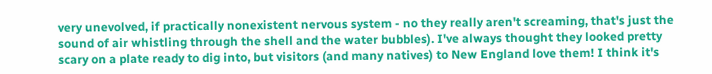very unevolved, if practically nonexistent nervous system - no they really aren't screaming, that's just the sound of air whistling through the shell and the water bubbles). I've always thought they looked pretty scary on a plate ready to dig into, but visitors (and many natives) to New England love them! I think it's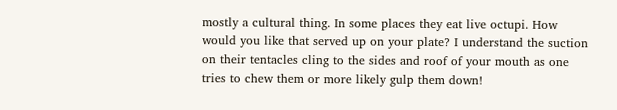mostly a cultural thing. In some places they eat live octupi. How would you like that served up on your plate? I understand the suction on their tentacles cling to the sides and roof of your mouth as one tries to chew them or more likely gulp them down!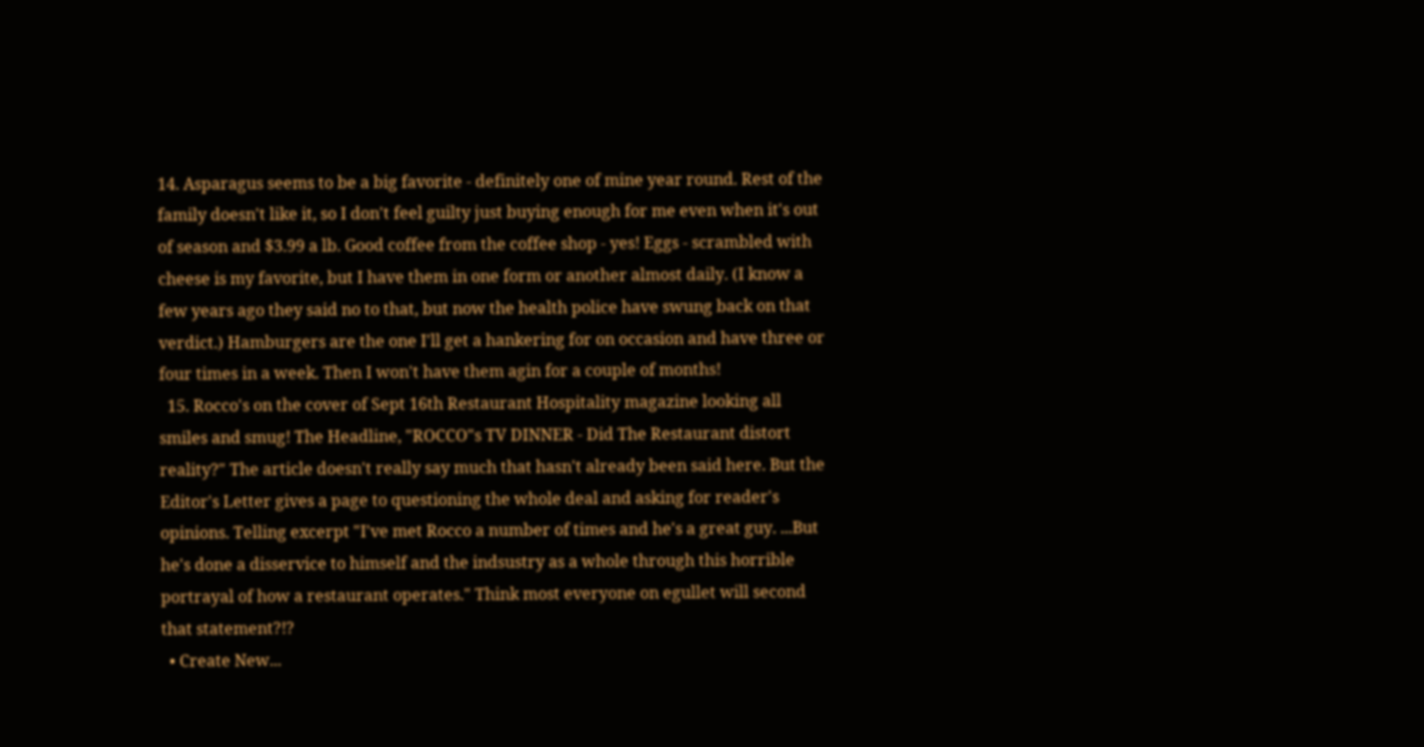14. Asparagus seems to be a big favorite - definitely one of mine year round. Rest of the family doesn't like it, so I don't feel guilty just buying enough for me even when it's out of season and $3.99 a lb. Good coffee from the coffee shop - yes! Eggs - scrambled with cheese is my favorite, but I have them in one form or another almost daily. (I know a few years ago they said no to that, but now the health police have swung back on that verdict.) Hamburgers are the one I'll get a hankering for on occasion and have three or four times in a week. Then I won't have them agin for a couple of months!
  15. Rocco's on the cover of Sept 16th Restaurant Hospitality magazine looking all smiles and smug! The Headline, "ROCCO"s TV DINNER - Did The Restaurant distort reality?" The article doesn't really say much that hasn't already been said here. But the Editor's Letter gives a page to questioning the whole deal and asking for reader's opinions. Telling excerpt "I've met Rocco a number of times and he's a great guy. ...But he's done a disservice to himself and the indsustry as a whole through this horrible portrayal of how a restaurant operates." Think most everyone on egullet will second that statement?!?
  • Create New...